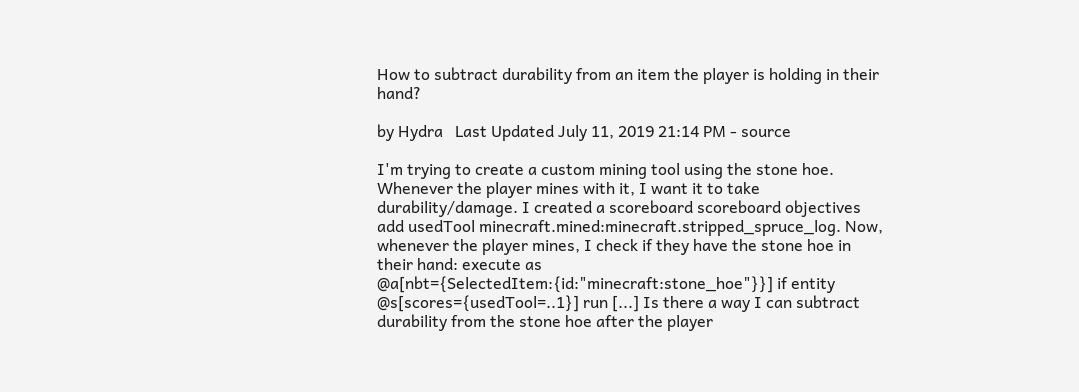How to subtract durability from an item the player is holding in their hand?

by Hydra   Last Updated July 11, 2019 21:14 PM - source

I'm trying to create a custom mining tool using the stone hoe. Whenever the player mines with it, I want it to take durability/damage. I created a scoreboard scoreboard objectives add usedTool minecraft.mined:minecraft.stripped_spruce_log. Now, whenever the player mines, I check if they have the stone hoe in their hand: execute as @a[nbt={SelectedItem:{id:"minecraft:stone_hoe"}}] if entity @s[scores={usedTool=..1}] run [...] Is there a way I can subtract durability from the stone hoe after the player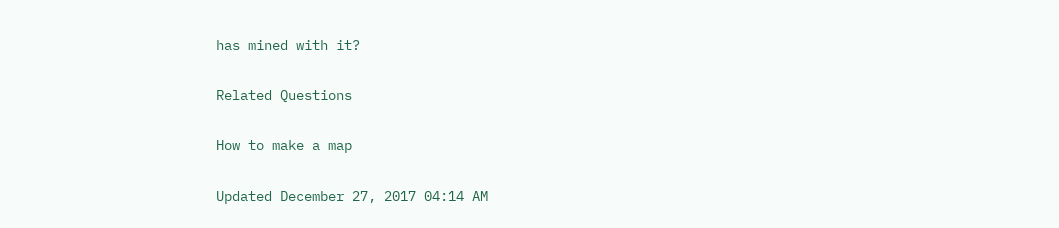has mined with it?

Related Questions

How to make a map

Updated December 27, 2017 04:14 AM